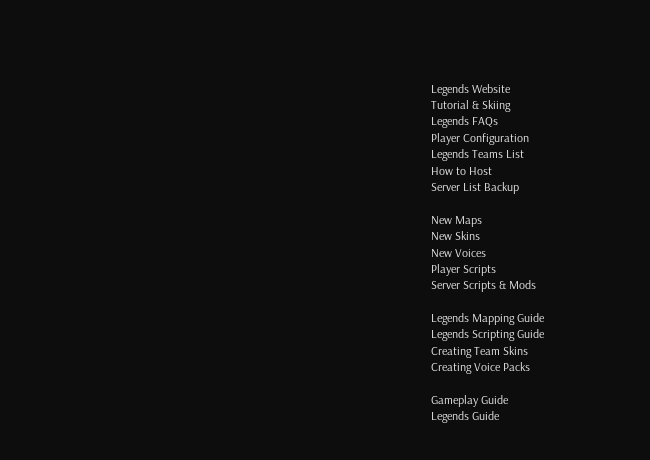Legends Website
Tutorial & Skiing
Legends FAQs
Player Configuration
Legends Teams List
How to Host
Server List Backup

New Maps
New Skins
New Voices
Player Scripts
Server Scripts & Mods

Legends Mapping Guide
Legends Scripting Guide
Creating Team Skins
Creating Voice Packs

Gameplay Guide
Legends Guide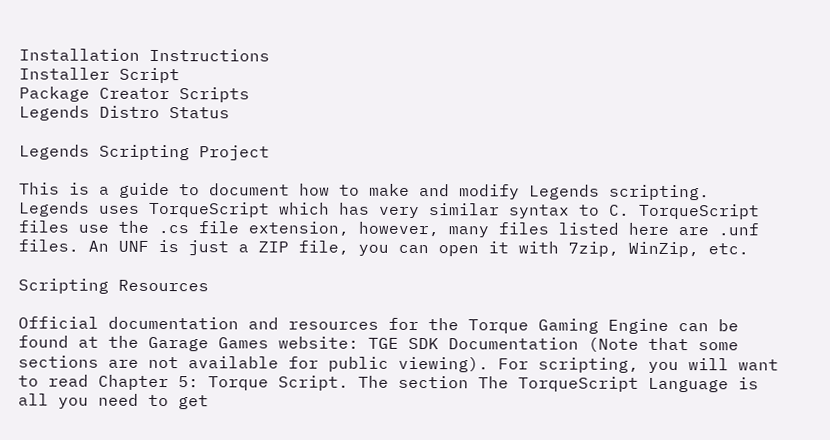Installation Instructions
Installer Script
Package Creator Scripts
Legends Distro Status

Legends Scripting Project

This is a guide to document how to make and modify Legends scripting. Legends uses TorqueScript which has very similar syntax to C. TorqueScript files use the .cs file extension, however, many files listed here are .unf files. An UNF is just a ZIP file, you can open it with 7zip, WinZip, etc.

Scripting Resources

Official documentation and resources for the Torque Gaming Engine can be found at the Garage Games website: TGE SDK Documentation (Note that some sections are not available for public viewing). For scripting, you will want to read Chapter 5: Torque Script. The section The TorqueScript Language is all you need to get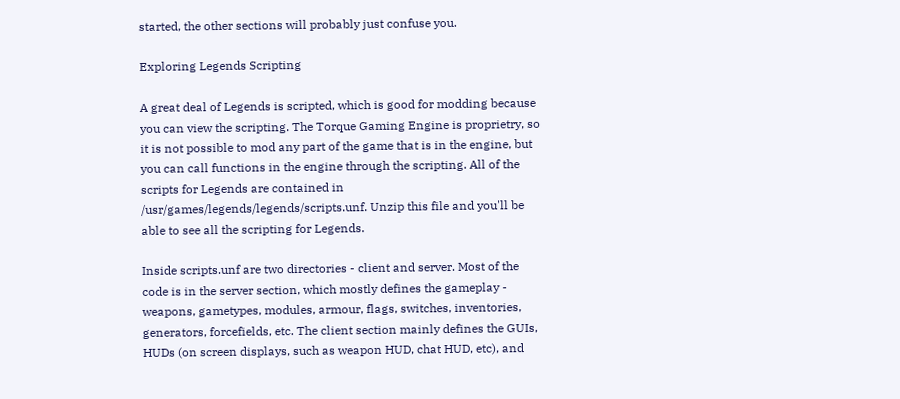started, the other sections will probably just confuse you.

Exploring Legends Scripting

A great deal of Legends is scripted, which is good for modding because you can view the scripting. The Torque Gaming Engine is proprietry, so it is not possible to mod any part of the game that is in the engine, but you can call functions in the engine through the scripting. All of the scripts for Legends are contained in /usr/games/legends/legends/scripts.unf. Unzip this file and you'll be able to see all the scripting for Legends.

Inside scripts.unf are two directories - client and server. Most of the code is in the server section, which mostly defines the gameplay - weapons, gametypes, modules, armour, flags, switches, inventories, generators, forcefields, etc. The client section mainly defines the GUIs, HUDs (on screen displays, such as weapon HUD, chat HUD, etc), and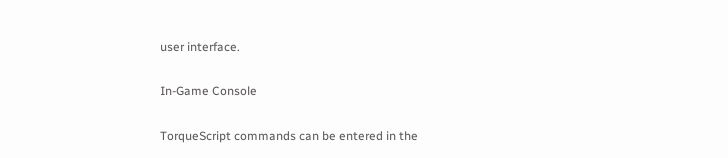user interface.

In-Game Console

TorqueScript commands can be entered in the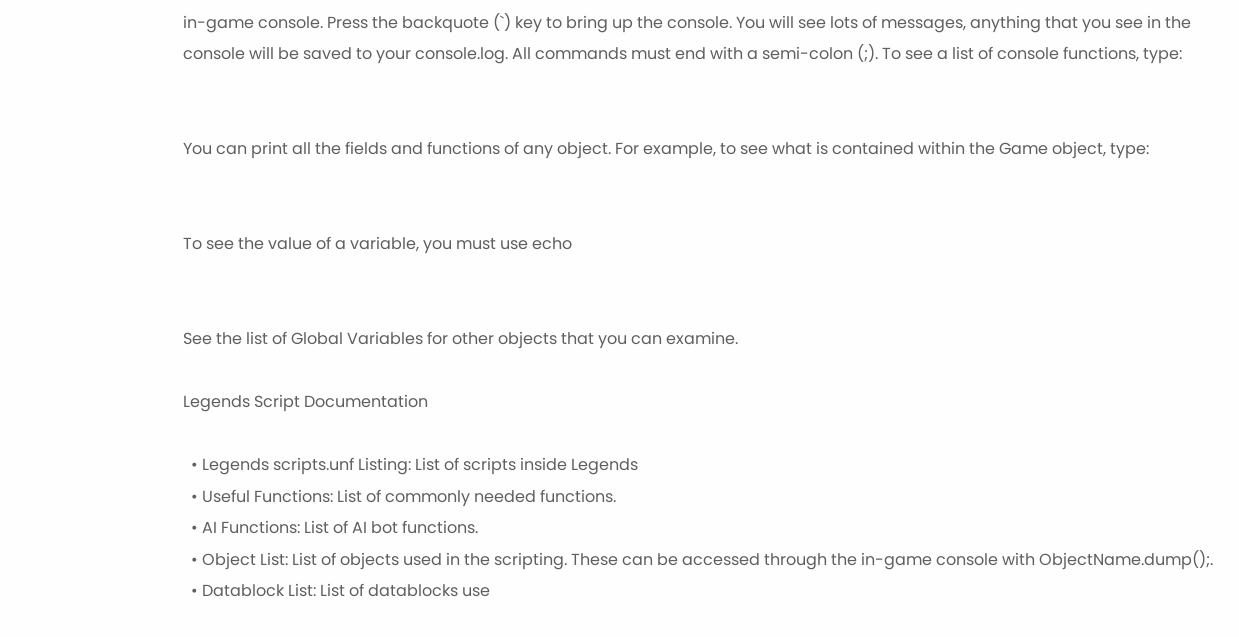in-game console. Press the backquote (`) key to bring up the console. You will see lots of messages, anything that you see in the console will be saved to your console.log. All commands must end with a semi-colon (;). To see a list of console functions, type:


You can print all the fields and functions of any object. For example, to see what is contained within the Game object, type:


To see the value of a variable, you must use echo


See the list of Global Variables for other objects that you can examine.

Legends Script Documentation

  • Legends scripts.unf Listing: List of scripts inside Legends
  • Useful Functions: List of commonly needed functions.
  • AI Functions: List of AI bot functions.
  • Object List: List of objects used in the scripting. These can be accessed through the in-game console with ObjectName.dump();.
  • Datablock List: List of datablocks use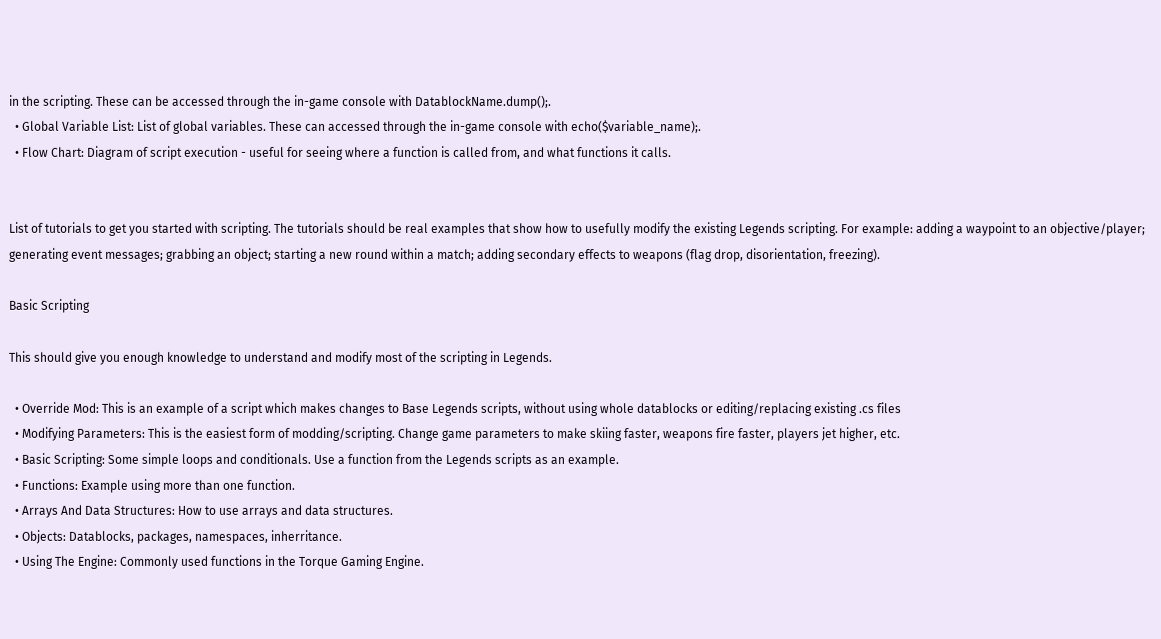in the scripting. These can be accessed through the in-game console with DatablockName.dump();.
  • Global Variable List: List of global variables. These can accessed through the in-game console with echo($variable_name);.
  • Flow Chart: Diagram of script execution - useful for seeing where a function is called from, and what functions it calls.


List of tutorials to get you started with scripting. The tutorials should be real examples that show how to usefully modify the existing Legends scripting. For example: adding a waypoint to an objective/player; generating event messages; grabbing an object; starting a new round within a match; adding secondary effects to weapons (flag drop, disorientation, freezing).

Basic Scripting

This should give you enough knowledge to understand and modify most of the scripting in Legends.

  • Override Mod: This is an example of a script which makes changes to Base Legends scripts, without using whole datablocks or editing/replacing existing .cs files
  • Modifying Parameters: This is the easiest form of modding/scripting. Change game parameters to make skiing faster, weapons fire faster, players jet higher, etc.
  • Basic Scripting: Some simple loops and conditionals. Use a function from the Legends scripts as an example.
  • Functions: Example using more than one function.
  • Arrays And Data Structures: How to use arrays and data structures.
  • Objects: Datablocks, packages, namespaces, inherritance.
  • Using The Engine: Commonly used functions in the Torque Gaming Engine.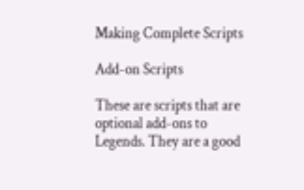Making Complete Scripts

Add-on Scripts

These are scripts that are optional add-ons to Legends. They are a good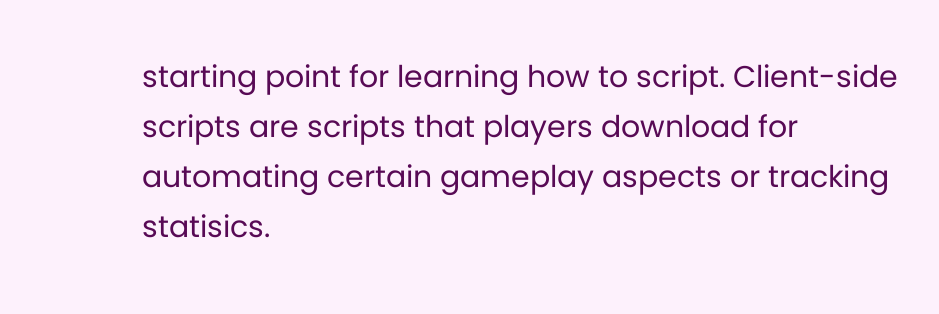starting point for learning how to script. Client-side scripts are scripts that players download for automating certain gameplay aspects or tracking statisics.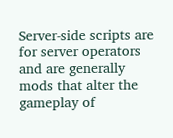Server-side scripts are for server operators and are generally mods that alter the gameplay of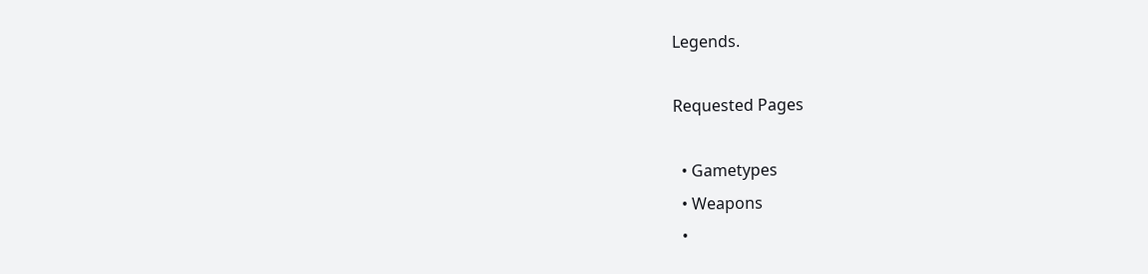Legends.

Requested Pages

  • Gametypes
  • Weapons
  •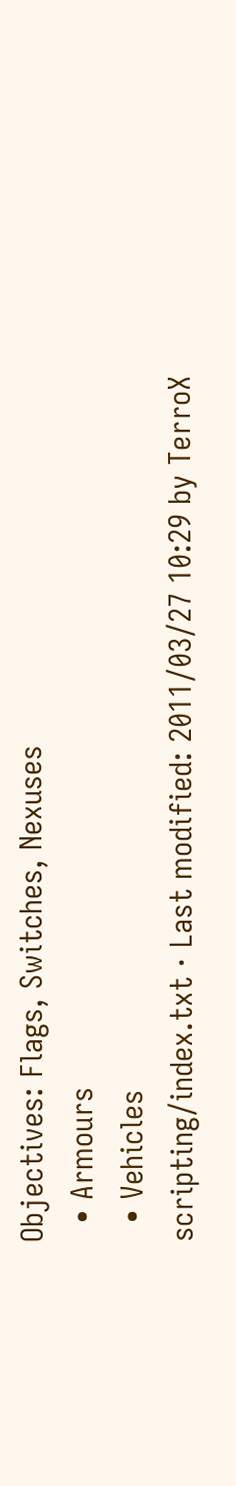Objectives: Flags, Switches, Nexuses
  • Armours
  • Vehicles
scripting/index.txt · Last modified: 2011/03/27 10:29 by TerroX